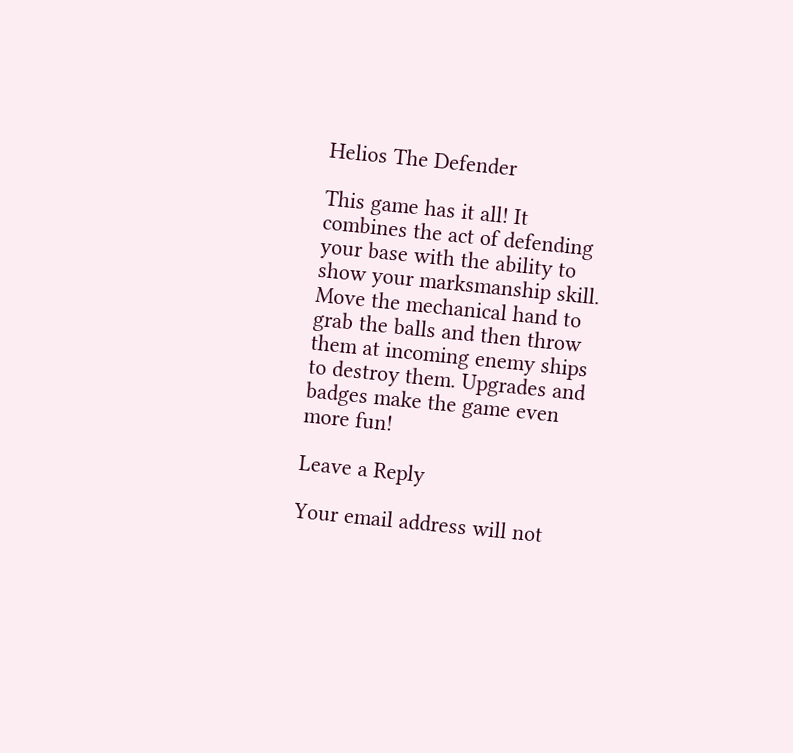Helios The Defender

This game has it all! It combines the act of defending your base with the ability to show your marksmanship skill. Move the mechanical hand to grab the balls and then throw them at incoming enemy ships to destroy them. Upgrades and badges make the game even more fun!

Leave a Reply

Your email address will not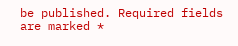be published. Required fields are marked *